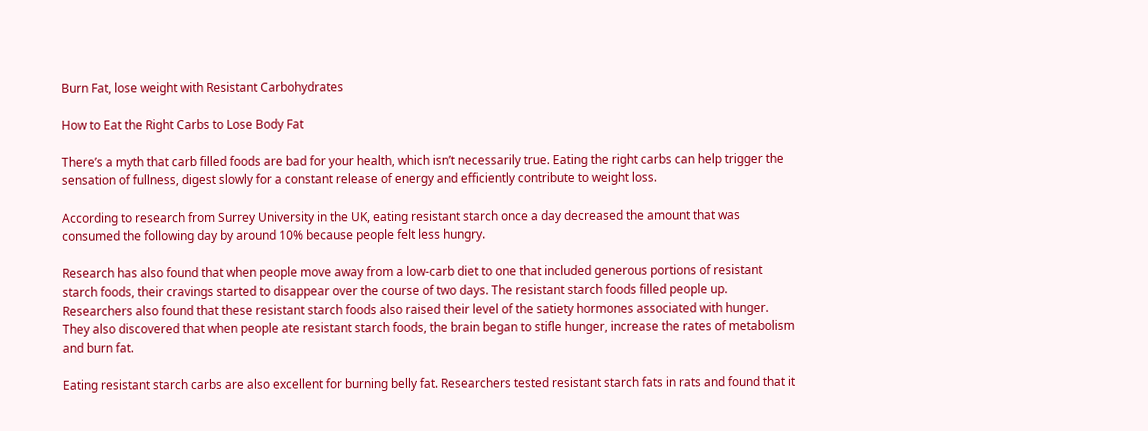Burn Fat, lose weight with Resistant Carbohydrates

How to Eat the Right Carbs to Lose Body Fat

There’s a myth that carb filled foods are bad for your health, which isn’t necessarily true. Eating the right carbs can help trigger the sensation of fullness, digest slowly for a constant release of energy and efficiently contribute to weight loss.

According to research from Surrey University in the UK, eating resistant starch once a day decreased the amount that was consumed the following day by around 10% because people felt less hungry.

Research has also found that when people move away from a low-carb diet to one that included generous portions of resistant starch foods, their cravings started to disappear over the course of two days. The resistant starch foods filled people up. Researchers also found that these resistant starch foods also raised their level of the satiety hormones associated with hunger. They also discovered that when people ate resistant starch foods, the brain began to stifle hunger, increase the rates of metabolism and burn fat.

Eating resistant starch carbs are also excellent for burning belly fat. Researchers tested resistant starch fats in rats and found that it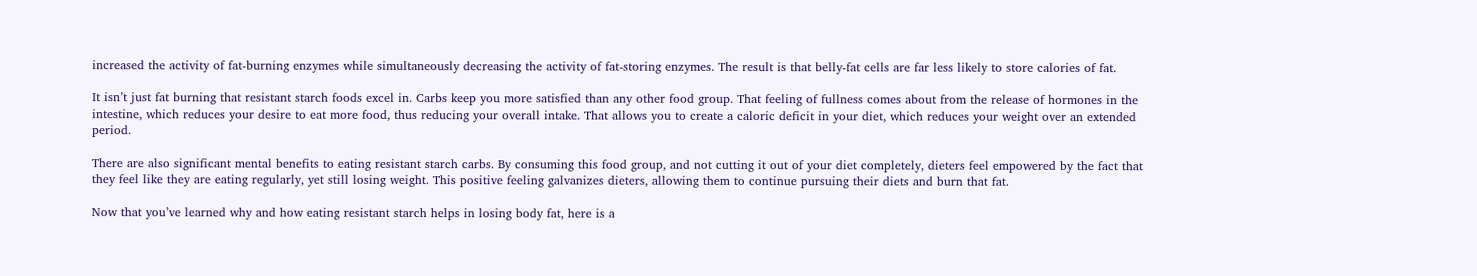increased the activity of fat-burning enzymes while simultaneously decreasing the activity of fat-storing enzymes. The result is that belly-fat cells are far less likely to store calories of fat.

It isn’t just fat burning that resistant starch foods excel in. Carbs keep you more satisfied than any other food group. That feeling of fullness comes about from the release of hormones in the intestine, which reduces your desire to eat more food, thus reducing your overall intake. That allows you to create a caloric deficit in your diet, which reduces your weight over an extended period.

There are also significant mental benefits to eating resistant starch carbs. By consuming this food group, and not cutting it out of your diet completely, dieters feel empowered by the fact that they feel like they are eating regularly, yet still losing weight. This positive feeling galvanizes dieters, allowing them to continue pursuing their diets and burn that fat.

Now that you’ve learned why and how eating resistant starch helps in losing body fat, here is a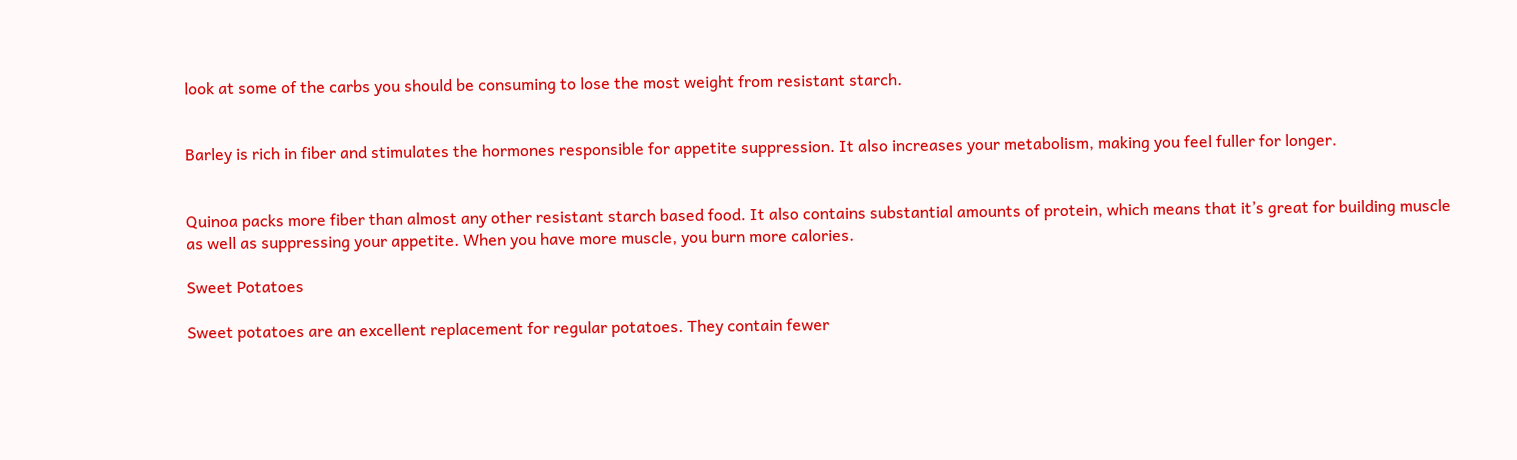look at some of the carbs you should be consuming to lose the most weight from resistant starch.


Barley is rich in fiber and stimulates the hormones responsible for appetite suppression. It also increases your metabolism, making you feel fuller for longer.


Quinoa packs more fiber than almost any other resistant starch based food. It also contains substantial amounts of protein, which means that it’s great for building muscle as well as suppressing your appetite. When you have more muscle, you burn more calories.

Sweet Potatoes

Sweet potatoes are an excellent replacement for regular potatoes. They contain fewer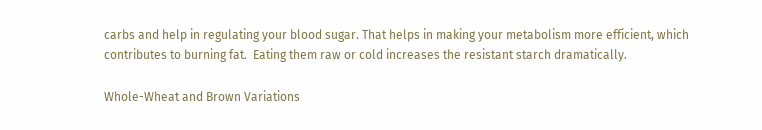carbs and help in regulating your blood sugar. That helps in making your metabolism more efficient, which contributes to burning fat.  Eating them raw or cold increases the resistant starch dramatically.

Whole-Wheat and Brown Variations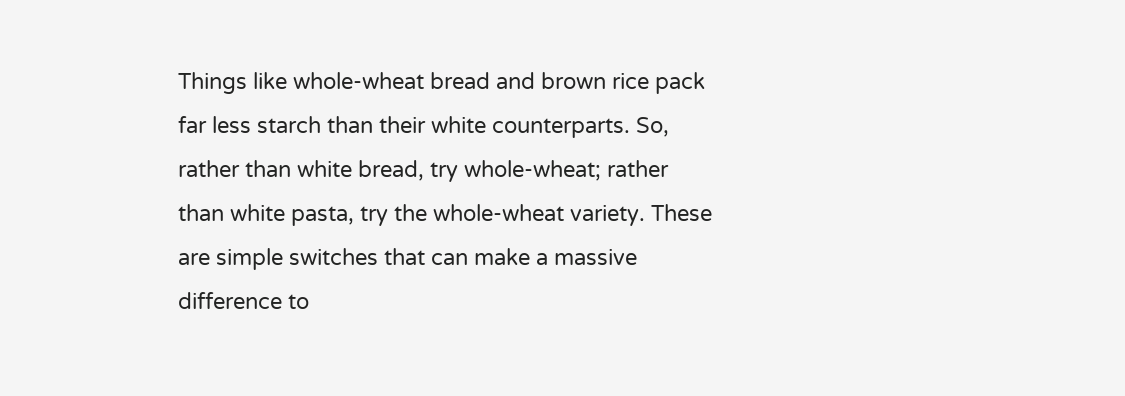Things like whole-wheat bread and brown rice pack far less starch than their white counterparts. So, rather than white bread, try whole-wheat; rather than white pasta, try the whole-wheat variety. These are simple switches that can make a massive difference to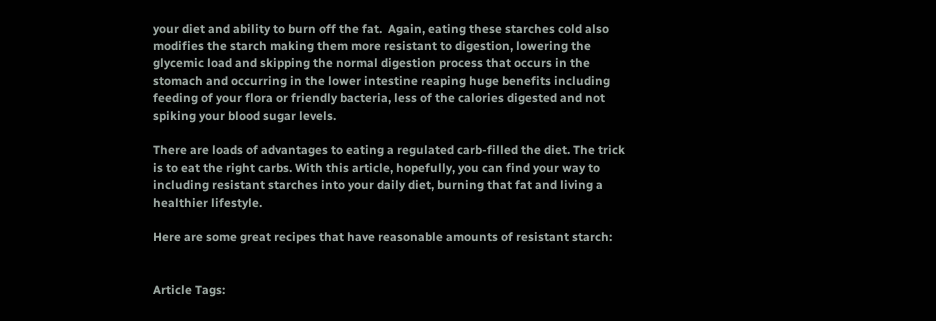your diet and ability to burn off the fat.  Again, eating these starches cold also modifies the starch making them more resistant to digestion, lowering the glycemic load and skipping the normal digestion process that occurs in the stomach and occurring in the lower intestine reaping huge benefits including feeding of your flora or friendly bacteria, less of the calories digested and not spiking your blood sugar levels.

There are loads of advantages to eating a regulated carb-filled the diet. The trick is to eat the right carbs. With this article, hopefully, you can find your way to including resistant starches into your daily diet, burning that fat and living a healthier lifestyle.

Here are some great recipes that have reasonable amounts of resistant starch:


Article Tags: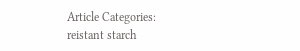Article Categories:
reistant starch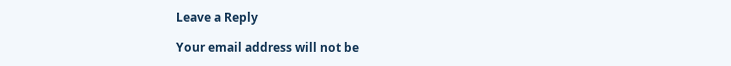Leave a Reply

Your email address will not be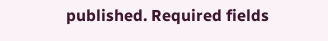published. Required fields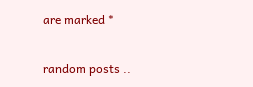are marked *

random posts ..